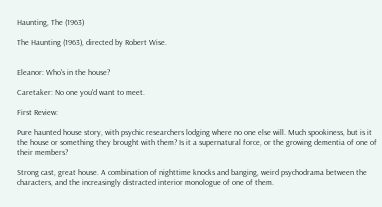Haunting, The (1963)

The Haunting (1963), directed by Robert Wise.


Eleanor: Who's in the house?

Caretaker: No one you'd want to meet.

First Review:

Pure haunted house story, with psychic researchers lodging where no one else will. Much spookiness, but is it the house or something they brought with them? Is it a supernatural force, or the growing dementia of one of their members?

Strong cast, great house. A combination of nighttime knocks and banging, weird psychodrama between the characters, and the increasingly distracted interior monologue of one of them.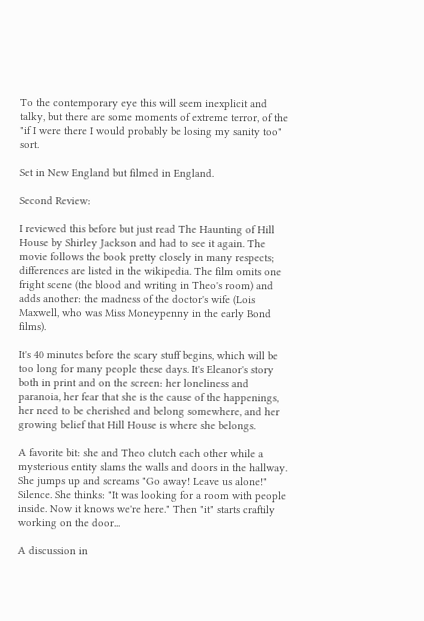To the contemporary eye this will seem inexplicit and talky, but there are some moments of extreme terror, of the "if I were there I would probably be losing my sanity too" sort.

Set in New England but filmed in England.

Second Review:

I reviewed this before but just read The Haunting of Hill House by Shirley Jackson and had to see it again. The movie follows the book pretty closely in many respects; differences are listed in the wikipedia. The film omits one fright scene (the blood and writing in Theo's room) and adds another: the madness of the doctor's wife (Lois Maxwell, who was Miss Moneypenny in the early Bond films).

It's 40 minutes before the scary stuff begins, which will be too long for many people these days. It's Eleanor's story both in print and on the screen: her loneliness and paranoia, her fear that she is the cause of the happenings, her need to be cherished and belong somewhere, and her growing belief that Hill House is where she belongs.

A favorite bit: she and Theo clutch each other while a mysterious entity slams the walls and doors in the hallway. She jumps up and screams "Go away! Leave us alone!" Silence. She thinks: "It was looking for a room with people inside. Now it knows we're here." Then "it" starts craftily working on the door...

A discussion in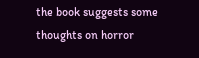the book suggests some thoughts on horror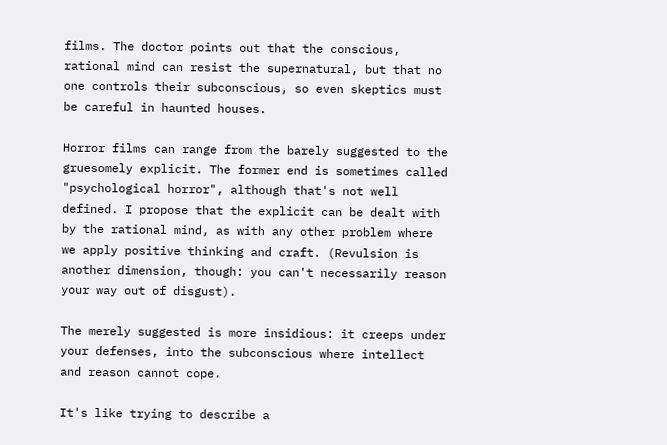films. The doctor points out that the conscious, rational mind can resist the supernatural, but that no one controls their subconscious, so even skeptics must be careful in haunted houses.

Horror films can range from the barely suggested to the gruesomely explicit. The former end is sometimes called "psychological horror", although that's not well defined. I propose that the explicit can be dealt with by the rational mind, as with any other problem where we apply positive thinking and craft. (Revulsion is another dimension, though: you can't necessarily reason your way out of disgust).

The merely suggested is more insidious: it creeps under your defenses, into the subconscious where intellect and reason cannot cope.

It's like trying to describe a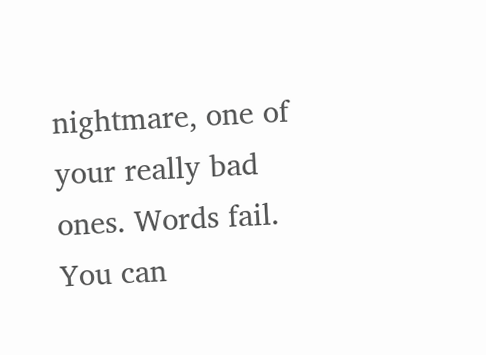nightmare, one of your really bad ones. Words fail. You can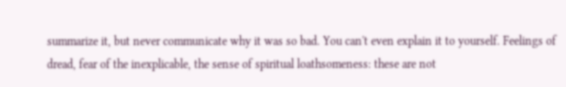summarize it, but never communicate why it was so bad. You can't even explain it to yourself. Feelings of dread, fear of the inexplicable, the sense of spiritual loathsomeness: these are not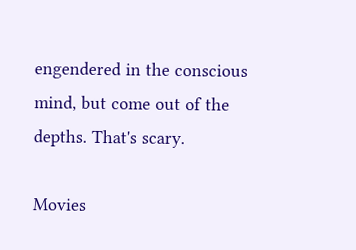engendered in the conscious mind, but come out of the depths. That's scary.

Movies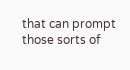that can prompt those sorts of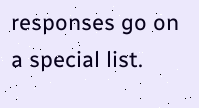responses go on a special list.